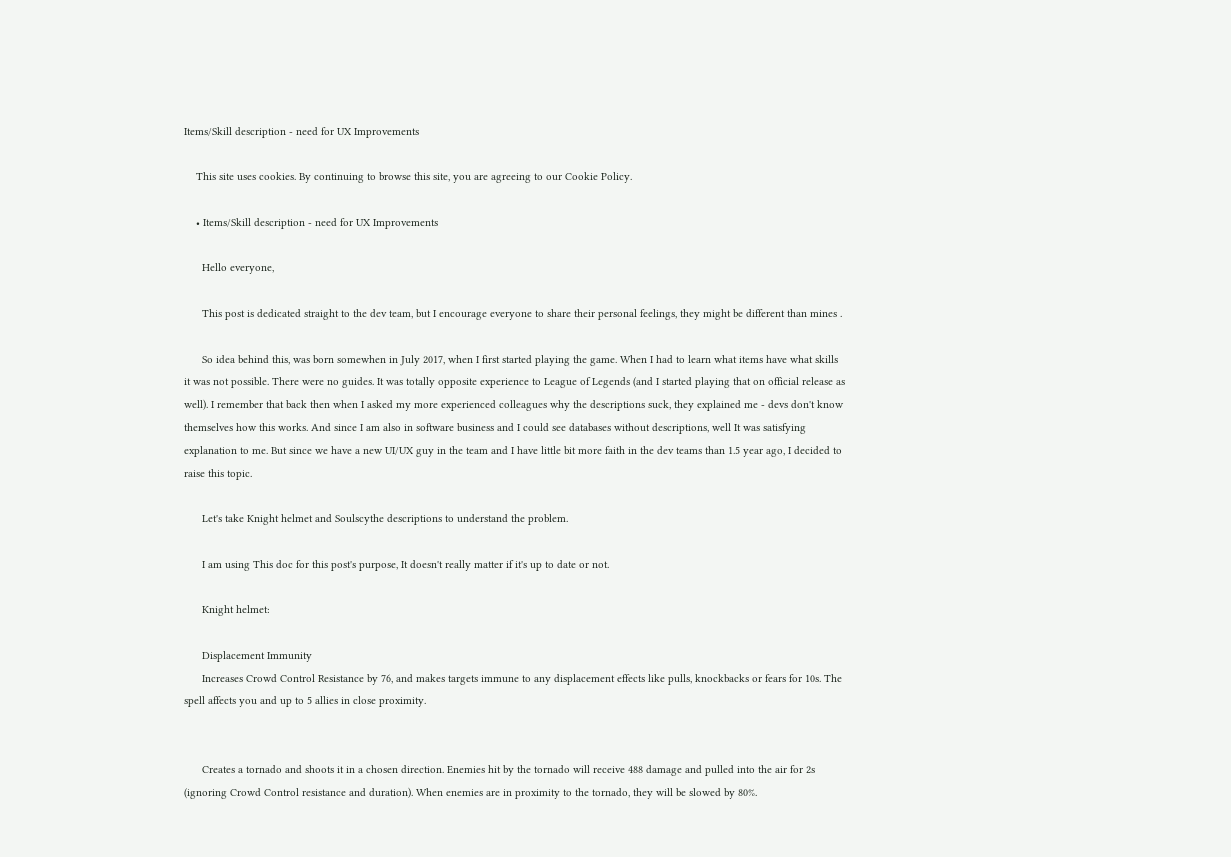Items/Skill description - need for UX Improvements

    This site uses cookies. By continuing to browse this site, you are agreeing to our Cookie Policy.

    • Items/Skill description - need for UX Improvements

      Hello everyone,

      This post is dedicated straight to the dev team, but I encourage everyone to share their personal feelings, they might be different than mines .

      So idea behind this, was born somewhen in July 2017, when I first started playing the game. When I had to learn what items have what skills it was not possible. There were no guides. It was totally opposite experience to League of Legends (and I started playing that on official release as well). I remember that back then when I asked my more experienced colleagues why the descriptions suck, they explained me - devs don't know themselves how this works. And since I am also in software business and I could see databases without descriptions, well It was satisfying explanation to me. But since we have a new UI/UX guy in the team and I have little bit more faith in the dev teams than 1.5 year ago, I decided to raise this topic.

      Let's take Knight helmet and Soulscythe descriptions to understand the problem.

      I am using This doc for this post's purpose, It doesn't really matter if it's up to date or not.

      Knight helmet:

      Displacement Immunity
      Increases Crowd Control Resistance by 76, and makes targets immune to any displacement effects like pulls, knockbacks or fears for 10s. The spell affects you and up to 5 allies in close proximity.


      Creates a tornado and shoots it in a chosen direction. Enemies hit by the tornado will receive 488 damage and pulled into the air for 2s (ignoring Crowd Control resistance and duration). When enemies are in proximity to the tornado, they will be slowed by 80%.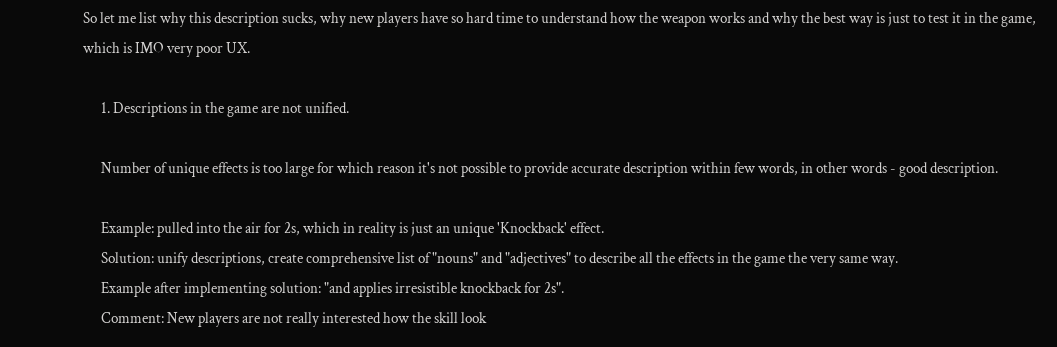So let me list why this description sucks, why new players have so hard time to understand how the weapon works and why the best way is just to test it in the game, which is IMO very poor UX.

      1. Descriptions in the game are not unified.

      Number of unique effects is too large for which reason it's not possible to provide accurate description within few words, in other words - good description.

      Example: pulled into the air for 2s, which in reality is just an unique 'Knockback' effect.
      Solution: unify descriptions, create comprehensive list of "nouns" and "adjectives" to describe all the effects in the game the very same way.
      Example after implementing solution: "and applies irresistible knockback for 2s".
      Comment: New players are not really interested how the skill look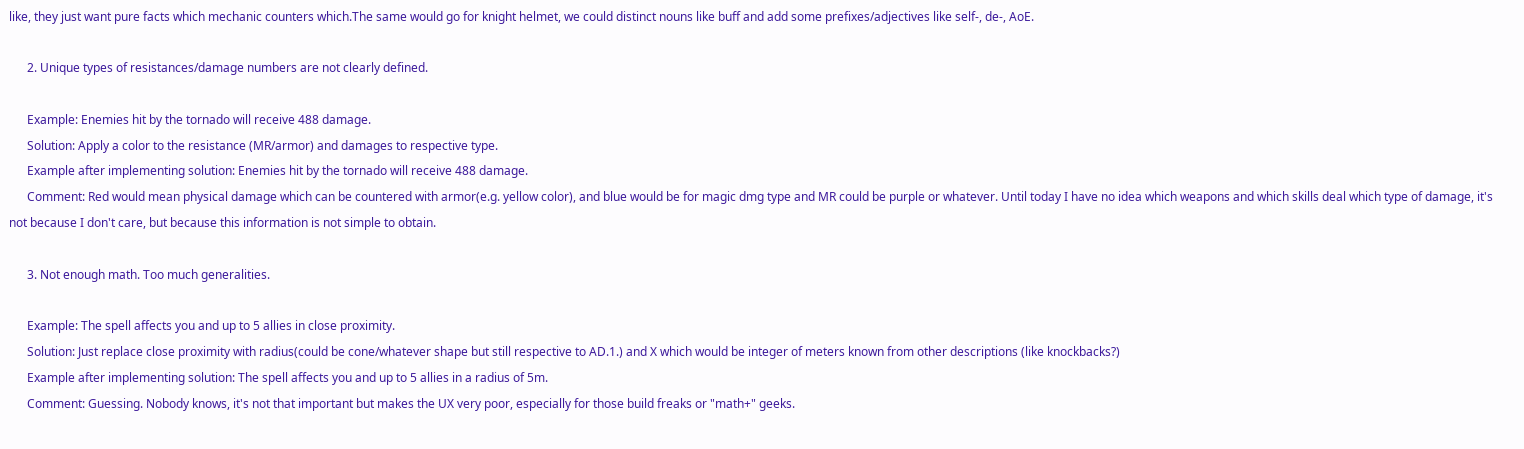like, they just want pure facts which mechanic counters which.The same would go for knight helmet, we could distinct nouns like buff and add some prefixes/adjectives like self-, de-, AoE.

      2. Unique types of resistances/damage numbers are not clearly defined.

      Example: Enemies hit by the tornado will receive 488 damage.
      Solution: Apply a color to the resistance (MR/armor) and damages to respective type.
      Example after implementing solution: Enemies hit by the tornado will receive 488 damage.
      Comment: Red would mean physical damage which can be countered with armor(e.g. yellow color), and blue would be for magic dmg type and MR could be purple or whatever. Until today I have no idea which weapons and which skills deal which type of damage, it's not because I don't care, but because this information is not simple to obtain.

      3. Not enough math. Too much generalities.

      Example: The spell affects you and up to 5 allies in close proximity.
      Solution: Just replace close proximity with radius(could be cone/whatever shape but still respective to AD.1.) and X which would be integer of meters known from other descriptions (like knockbacks?)
      Example after implementing solution: The spell affects you and up to 5 allies in a radius of 5m.
      Comment: Guessing. Nobody knows, it's not that important but makes the UX very poor, especially for those build freaks or "math+" geeks.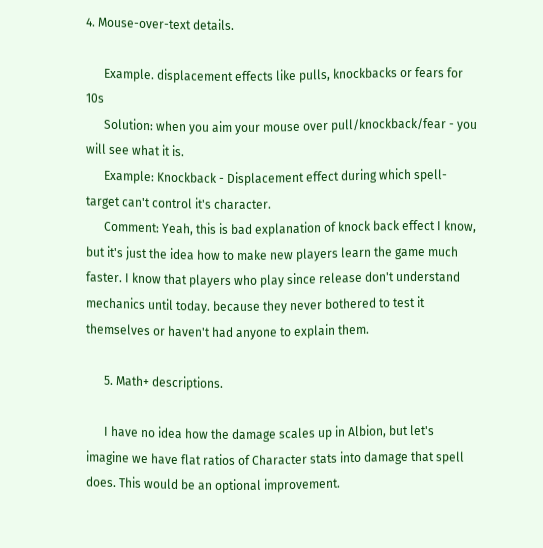4. Mouse-over-text details.

      Example. displacement effects like pulls, knockbacks or fears for 10s
      Solution: when you aim your mouse over pull/knockback/fear - you will see what it is.
      Example: Knockback - Displacement effect during which spell-target can't control it's character.
      Comment: Yeah, this is bad explanation of knock back effect I know, but it's just the idea how to make new players learn the game much faster. I know that players who play since release don't understand mechanics until today. because they never bothered to test it themselves or haven't had anyone to explain them.

      5. Math+ descriptions.

      I have no idea how the damage scales up in Albion, but let's imagine we have flat ratios of Character stats into damage that spell does. This would be an optional improvement.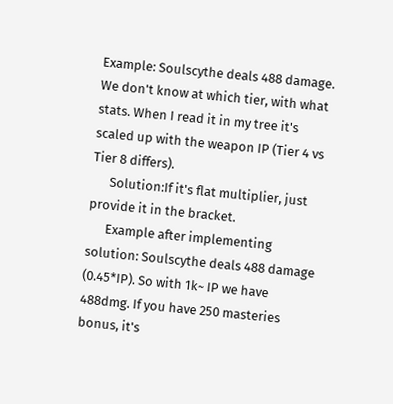Example: Soulscythe deals 488 damage. We don't know at which tier, with what stats. When I read it in my tree it's scaled up with the weapon IP (Tier 4 vs Tier 8 differs).
      Solution:If it's flat multiplier, just provide it in the bracket.
      Example after implementing solution: Soulscythe deals 488 damage (0.45*IP). So with 1k~ IP we have 488dmg. If you have 250 masteries bonus, it's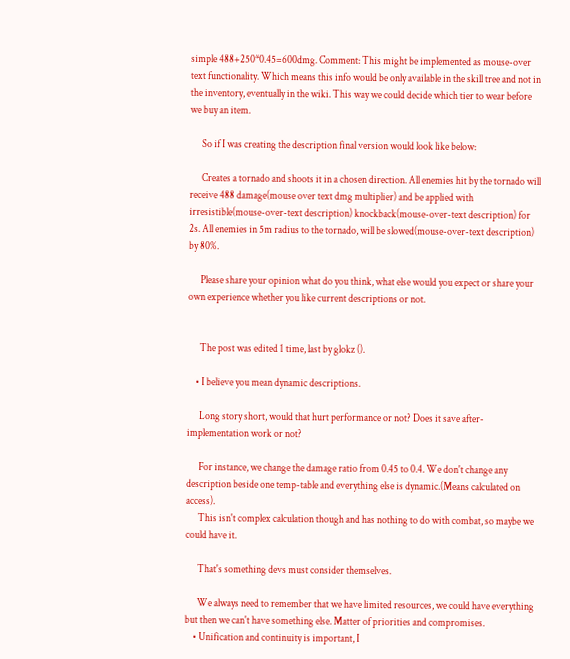simple 488+250*0.45=600dmg. Comment: This might be implemented as mouse-over text functionality. Which means this info would be only available in the skill tree and not in the inventory, eventually in the wiki. This way we could decide which tier to wear before we buy an item.

      So if I was creating the description final version would look like below:

      Creates a tornado and shoots it in a chosen direction. All enemies hit by the tornado will receive 488 damage(mouse over text dmg multiplier) and be applied with irresistible(mouse-over-text description) knockback(mouse-over-text description) for 2s. All enemies in 5m radius to the tornado, will be slowed(mouse-over-text description) by 80%.

      Please share your opinion what do you think, what else would you expect or share your own experience whether you like current descriptions or not.


      The post was edited 1 time, last by glokz ().

    • I believe you mean dynamic descriptions.

      Long story short, would that hurt performance or not? Does it save after-implementation work or not?

      For instance, we change the damage ratio from 0.45 to 0.4. We don't change any description beside one temp-table and everything else is dynamic.(Means calculated on access).
      This isn't complex calculation though and has nothing to do with combat, so maybe we could have it.

      That's something devs must consider themselves.

      We always need to remember that we have limited resources, we could have everything but then we can't have something else. Matter of priorities and compromises.
    • Unification and continuity is important, I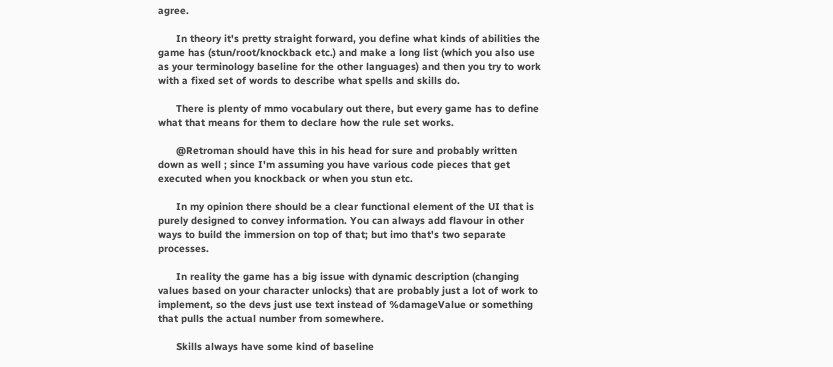agree.

      In theory it's pretty straight forward, you define what kinds of abilities the game has (stun/root/knockback etc.) and make a long list (which you also use as your terminology baseline for the other languages) and then you try to work with a fixed set of words to describe what spells and skills do.

      There is plenty of mmo vocabulary out there, but every game has to define what that means for them to declare how the rule set works.

      @Retroman should have this in his head for sure and probably written down as well ; since I'm assuming you have various code pieces that get executed when you knockback or when you stun etc.

      In my opinion there should be a clear functional element of the UI that is purely designed to convey information. You can always add flavour in other ways to build the immersion on top of that; but imo that's two separate processes.

      In reality the game has a big issue with dynamic description (changing values based on your character unlocks) that are probably just a lot of work to implement, so the devs just use text instead of %damageValue or something that pulls the actual number from somewhere.

      Skills always have some kind of baseline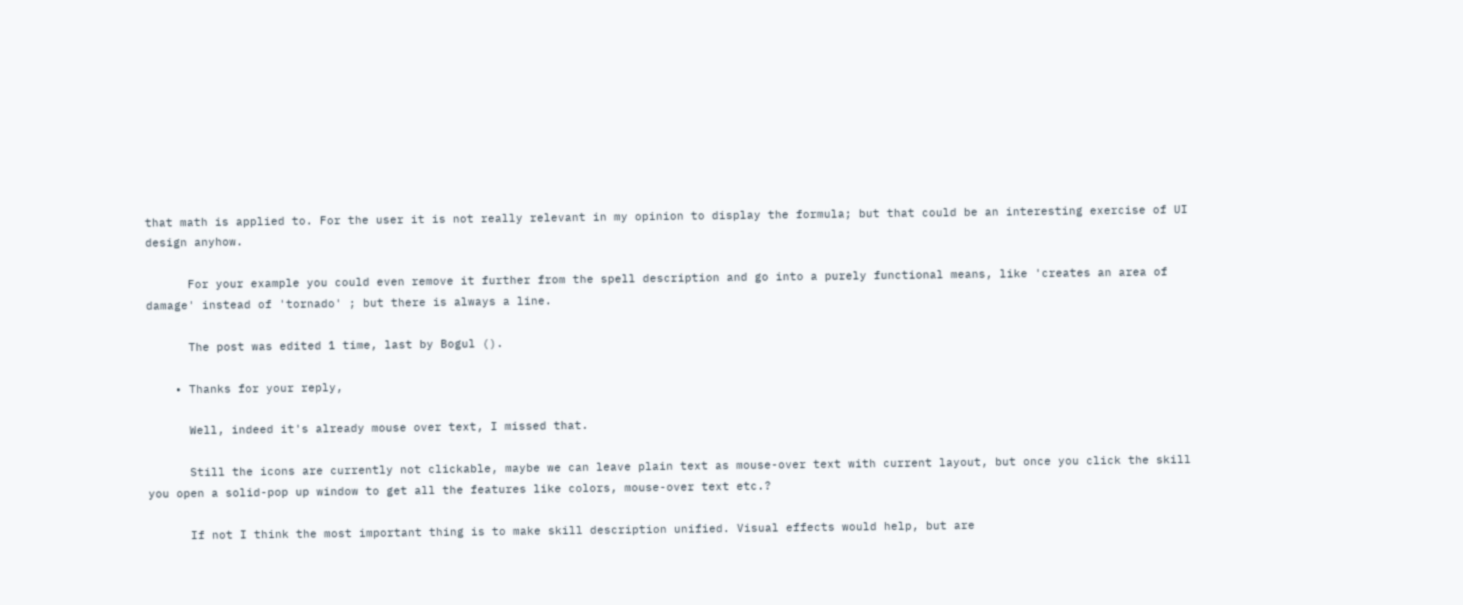that math is applied to. For the user it is not really relevant in my opinion to display the formula; but that could be an interesting exercise of UI design anyhow.

      For your example you could even remove it further from the spell description and go into a purely functional means, like 'creates an area of damage' instead of 'tornado' ; but there is always a line.

      The post was edited 1 time, last by Bogul ().

    • Thanks for your reply,

      Well, indeed it's already mouse over text, I missed that.

      Still the icons are currently not clickable, maybe we can leave plain text as mouse-over text with current layout, but once you click the skill you open a solid-pop up window to get all the features like colors, mouse-over text etc.?

      If not I think the most important thing is to make skill description unified. Visual effects would help, but are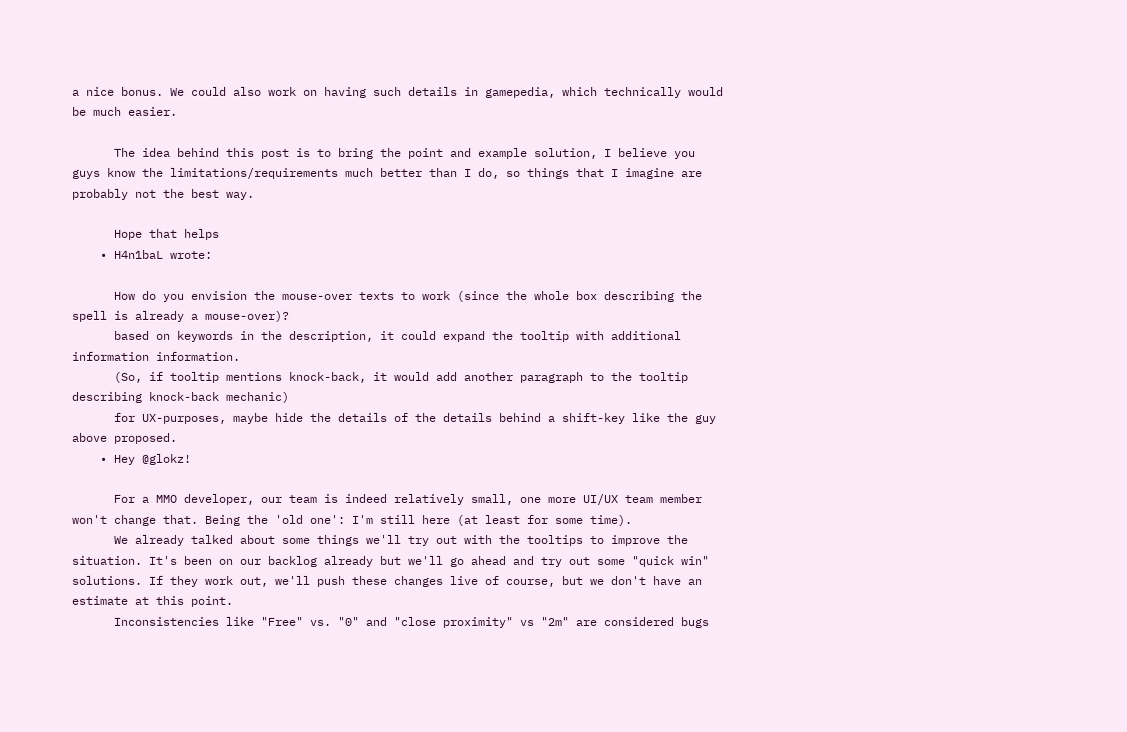a nice bonus. We could also work on having such details in gamepedia, which technically would be much easier.

      The idea behind this post is to bring the point and example solution, I believe you guys know the limitations/requirements much better than I do, so things that I imagine are probably not the best way.

      Hope that helps
    • H4n1baL wrote:

      How do you envision the mouse-over texts to work (since the whole box describing the spell is already a mouse-over)?
      based on keywords in the description, it could expand the tooltip with additional information information.
      (So, if tooltip mentions knock-back, it would add another paragraph to the tooltip describing knock-back mechanic)
      for UX-purposes, maybe hide the details of the details behind a shift-key like the guy above proposed.
    • Hey @glokz!

      For a MMO developer, our team is indeed relatively small, one more UI/UX team member won't change that. Being the 'old one': I'm still here (at least for some time).
      We already talked about some things we'll try out with the tooltips to improve the situation. It's been on our backlog already but we'll go ahead and try out some "quick win" solutions. If they work out, we'll push these changes live of course, but we don't have an estimate at this point.
      Inconsistencies like "Free" vs. "0" and "close proximity" vs "2m" are considered bugs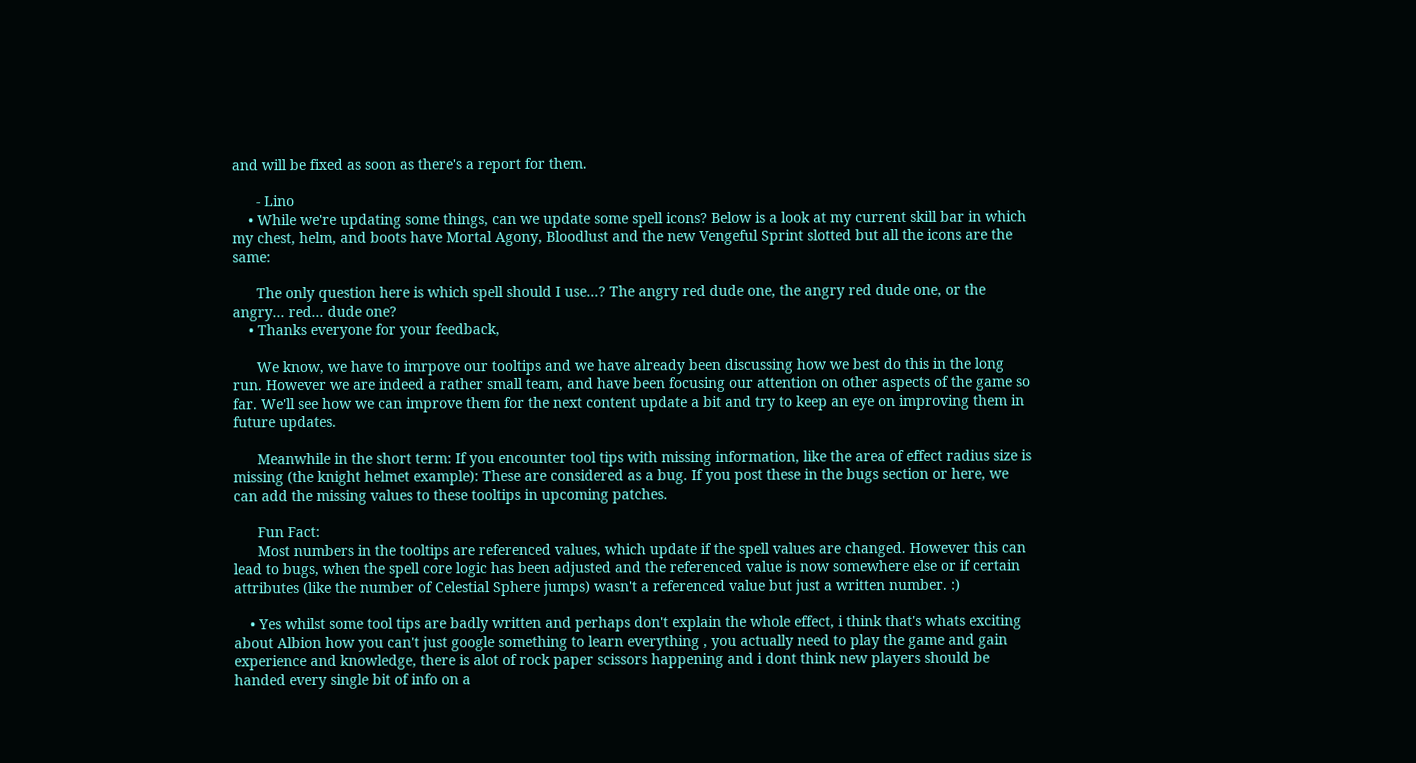and will be fixed as soon as there's a report for them.

      - Lino
    • While we're updating some things, can we update some spell icons? Below is a look at my current skill bar in which my chest, helm, and boots have Mortal Agony, Bloodlust and the new Vengeful Sprint slotted but all the icons are the same:

      The only question here is which spell should I use...? The angry red dude one, the angry red dude one, or the angry... red... dude one?
    • Thanks everyone for your feedback,

      We know, we have to imrpove our tooltips and we have already been discussing how we best do this in the long run. However we are indeed a rather small team, and have been focusing our attention on other aspects of the game so far. We'll see how we can improve them for the next content update a bit and try to keep an eye on improving them in future updates.

      Meanwhile in the short term: If you encounter tool tips with missing information, like the area of effect radius size is missing (the knight helmet example): These are considered as a bug. If you post these in the bugs section or here, we can add the missing values to these tooltips in upcoming patches.

      Fun Fact:
      Most numbers in the tooltips are referenced values, which update if the spell values are changed. However this can lead to bugs, when the spell core logic has been adjusted and the referenced value is now somewhere else or if certain attributes (like the number of Celestial Sphere jumps) wasn't a referenced value but just a written number. :)

    • Yes whilst some tool tips are badly written and perhaps don't explain the whole effect, i think that's whats exciting about Albion how you can't just google something to learn everything , you actually need to play the game and gain experience and knowledge, there is alot of rock paper scissors happening and i dont think new players should be handed every single bit of info on a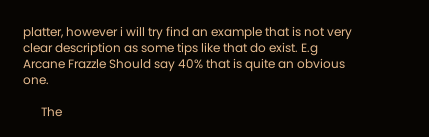platter, however i will try find an example that is not very clear description as some tips like that do exist. E.g Arcane Frazzle Should say 40% that is quite an obvious one.

      The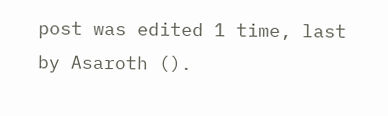post was edited 1 time, last by Asaroth ().